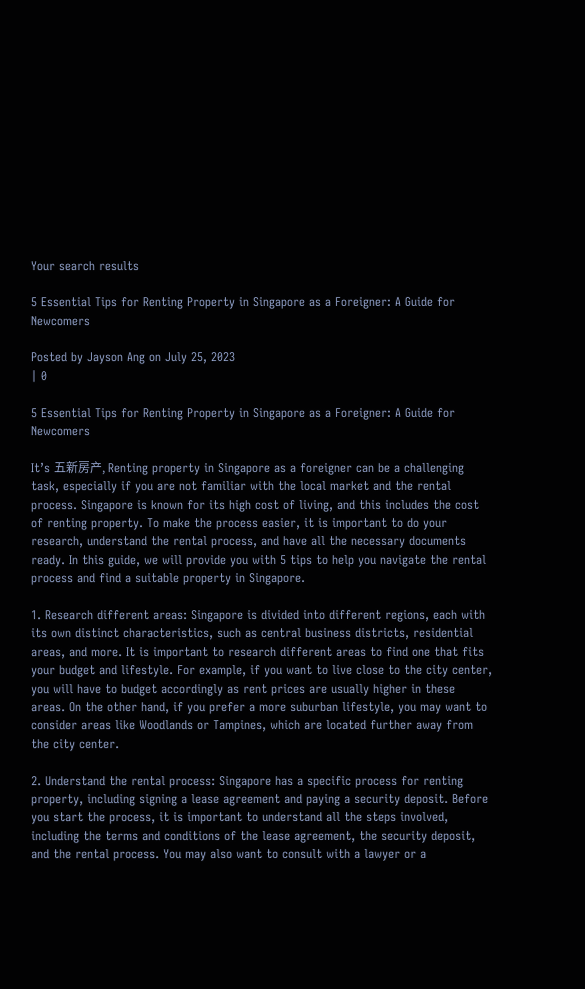Your search results

5 Essential Tips for Renting Property in Singapore as a Foreigner: A Guide for Newcomers

Posted by Jayson Ang on July 25, 2023
| 0

5 Essential Tips for Renting Property in Singapore as a Foreigner: A Guide for Newcomers

It’s 五新房产, Renting property in Singapore as a foreigner can be a challenging task, especially if you are not familiar with the local market and the rental process. Singapore is known for its high cost of living, and this includes the cost of renting property. To make the process easier, it is important to do your research, understand the rental process, and have all the necessary documents ready. In this guide, we will provide you with 5 tips to help you navigate the rental process and find a suitable property in Singapore.

1. Research different areas: Singapore is divided into different regions, each with its own distinct characteristics, such as central business districts, residential areas, and more. It is important to research different areas to find one that fits your budget and lifestyle. For example, if you want to live close to the city center, you will have to budget accordingly as rent prices are usually higher in these areas. On the other hand, if you prefer a more suburban lifestyle, you may want to consider areas like Woodlands or Tampines, which are located further away from the city center.

2. Understand the rental process: Singapore has a specific process for renting property, including signing a lease agreement and paying a security deposit. Before you start the process, it is important to understand all the steps involved, including the terms and conditions of the lease agreement, the security deposit, and the rental process. You may also want to consult with a lawyer or a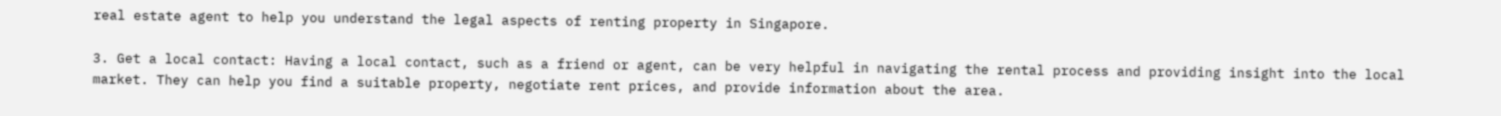real estate agent to help you understand the legal aspects of renting property in Singapore.

3. Get a local contact: Having a local contact, such as a friend or agent, can be very helpful in navigating the rental process and providing insight into the local market. They can help you find a suitable property, negotiate rent prices, and provide information about the area.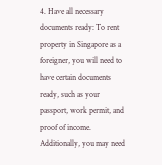4. Have all necessary documents ready: To rent property in Singapore as a foreigner, you will need to have certain documents ready, such as your passport, work permit, and proof of income. Additionally, you may need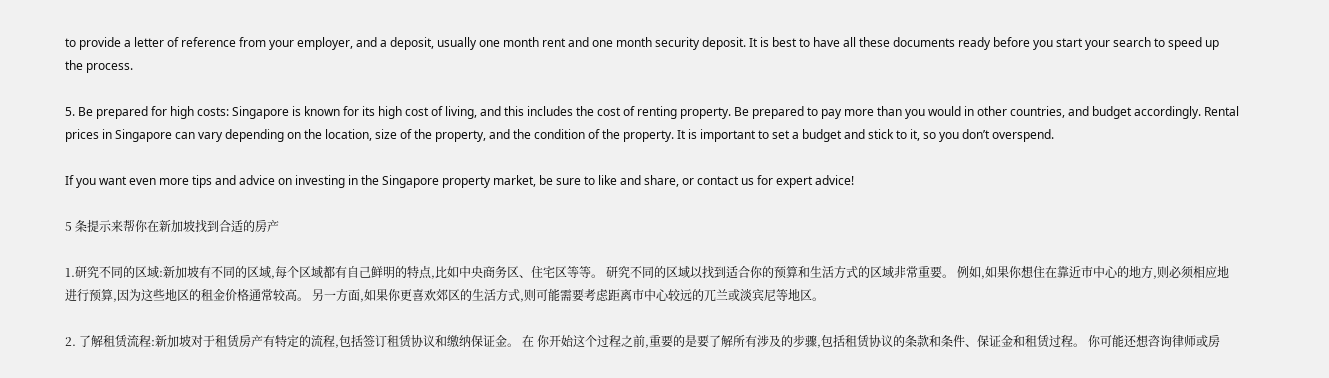to provide a letter of reference from your employer, and a deposit, usually one month rent and one month security deposit. It is best to have all these documents ready before you start your search to speed up the process.

5. Be prepared for high costs: Singapore is known for its high cost of living, and this includes the cost of renting property. Be prepared to pay more than you would in other countries, and budget accordingly. Rental prices in Singapore can vary depending on the location, size of the property, and the condition of the property. It is important to set a budget and stick to it, so you don’t overspend.

If you want even more tips and advice on investing in the Singapore property market, be sure to like and share, or contact us for expert advice!

5 条提示来帮你在新加坡找到合适的房产

1.研究不同的区域:新加坡有不同的区域,每个区域都有自己鲜明的特点,比如中央商务区、住宅区等等。 研究不同的区域以找到适合你的预算和生活方式的区域非常重要。 例如,如果你想住在靠近市中心的地方,则必须相应地进行预算,因为这些地区的租金价格通常较高。 另一方面,如果你更喜欢郊区的生活方式,则可能需要考虑距离市中心较远的兀兰或淡宾尼等地区。

2. 了解租赁流程:新加坡对于租赁房产有特定的流程,包括签订租赁协议和缴纳保证金。 在 你开始这个过程之前,重要的是要了解所有涉及的步骤,包括租赁协议的条款和条件、保证金和租赁过程。 你可能还想咨询律师或房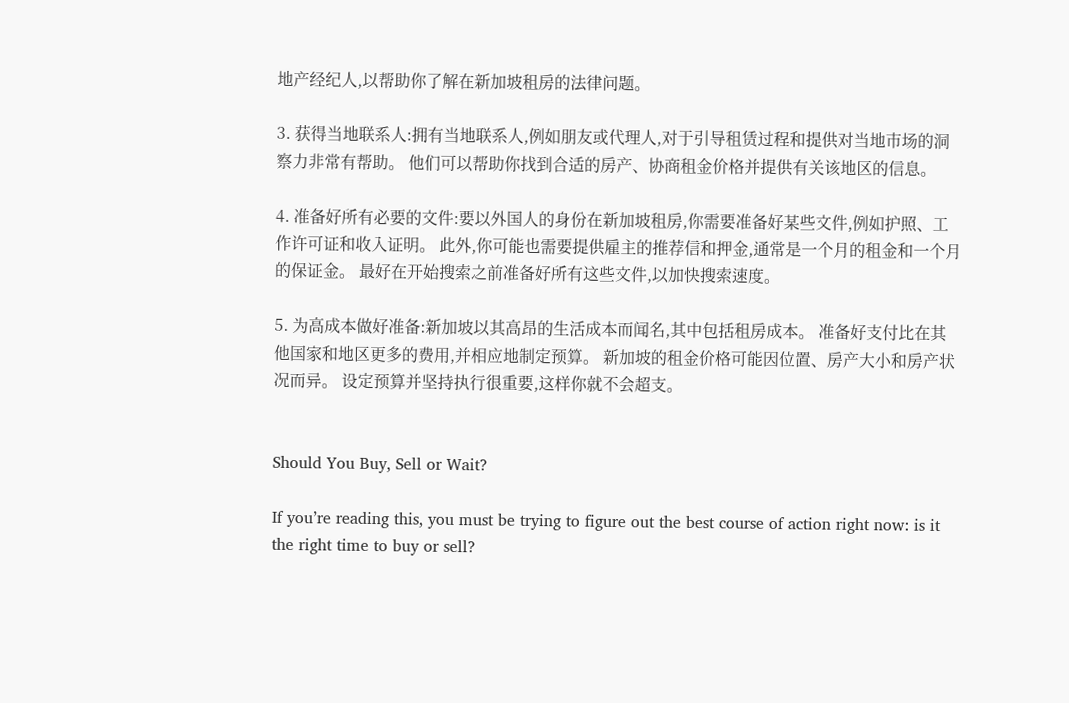地产经纪人,以帮助你了解在新加坡租房的法律问题。

3. 获得当地联系人:拥有当地联系人,例如朋友或代理人,对于引导租赁过程和提供对当地市场的洞察力非常有帮助。 他们可以帮助你找到合适的房产、协商租金价格并提供有关该地区的信息。

4. 准备好所有必要的文件:要以外国人的身份在新加坡租房,你需要准备好某些文件,例如护照、工作许可证和收入证明。 此外,你可能也需要提供雇主的推荐信和押金,通常是一个月的租金和一个月的保证金。 最好在开始搜索之前准备好所有这些文件,以加快搜索速度。

5. 为高成本做好准备:新加坡以其高昂的生活成本而闻名,其中包括租房成本。 准备好支付比在其他国家和地区更多的费用,并相应地制定预算。 新加坡的租金价格可能因位置、房产大小和房产状况而异。 设定预算并坚持执行很重要,这样你就不会超支。


Should You Buy, Sell or Wait?

If you’re reading this, you must be trying to figure out the best course of action right now: is it the right time to buy or sell?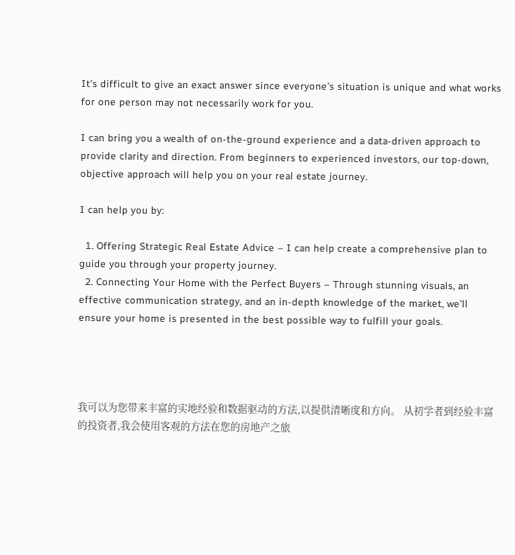It’s difficult to give an exact answer since everyone’s situation is unique and what works for one person may not necessarily work for you.

I can bring you a wealth of on-the-ground experience and a data-driven approach to provide clarity and direction. From beginners to experienced investors, our top-down, objective approach will help you on your real estate journey.

I can help you by:

  1. Offering Strategic Real Estate Advice – I can help create a comprehensive plan to guide you through your property journey.
  2. Connecting Your Home with the Perfect Buyers – Through stunning visuals, an effective communication strategy, and an in-depth knowledge of the market, we’ll ensure your home is presented in the best possible way to fulfill your goals.




我可以为您带来丰富的实地经验和数据驱动的方法,以提供清晰度和方向。 从初学者到经验丰富的投资者,我会使用客观的方法在您的房地产之旅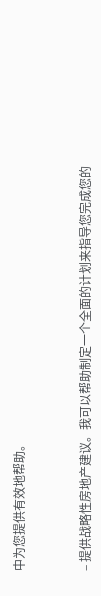中为您提供有效地帮助。


– 提供战略性房地产建议。我可以帮助制定一个全面的计划来指导您完成您的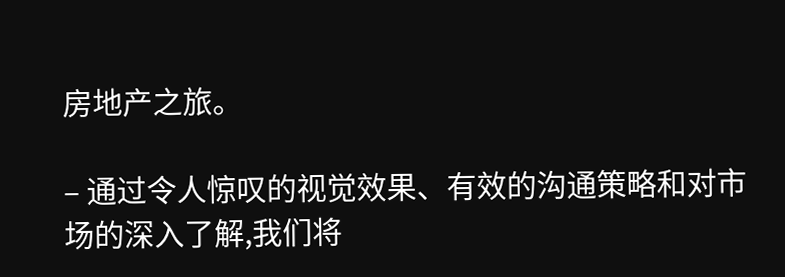房地产之旅。

– 通过令人惊叹的视觉效果、有效的沟通策略和对市场的深入了解,我们将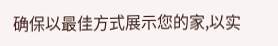确保以最佳方式展示您的家,以实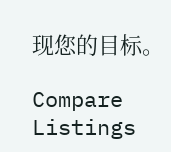现您的目标。

Compare Listings